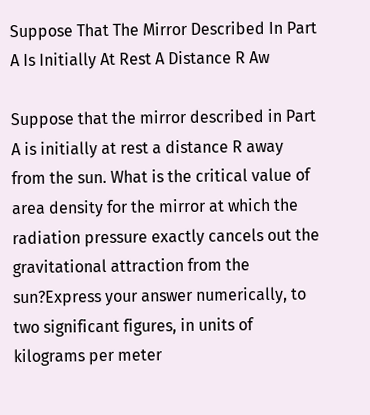Suppose That The Mirror Described In Part A Is Initially At Rest A Distance R Aw

Suppose that the mirror described in Part A is initially at rest a distance R away from the sun. What is the critical value of area density for the mirror at which the radiation pressure exactly cancels out the gravitational attraction from the sun?Express your answer numerically, to two significant figures, in units of kilograms per meter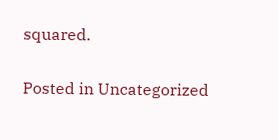squared.

Posted in Uncategorized